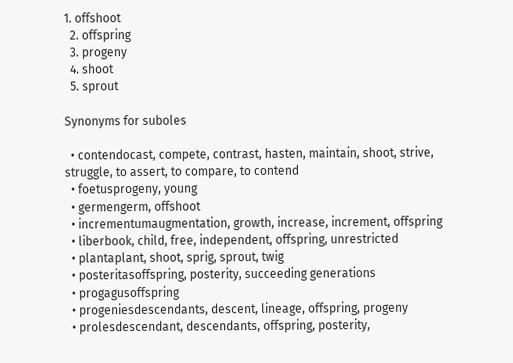1. offshoot
  2. offspring
  3. progeny
  4. shoot
  5. sprout

Synonyms for suboles

  • contendocast, compete, contrast, hasten, maintain, shoot, strive, struggle, to assert, to compare, to contend
  • foetusprogeny, young
  • germengerm, offshoot
  • incrementumaugmentation, growth, increase, increment, offspring
  • liberbook, child, free, independent, offspring, unrestricted
  • plantaplant, shoot, sprig, sprout, twig
  • posteritasoffspring, posterity, succeeding generations
  • progagusoffspring
  • progeniesdescendants, descent, lineage, offspring, progeny
  • prolesdescendant, descendants, offspring, posterity,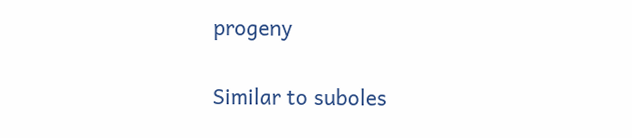progeny

Similar to suboles